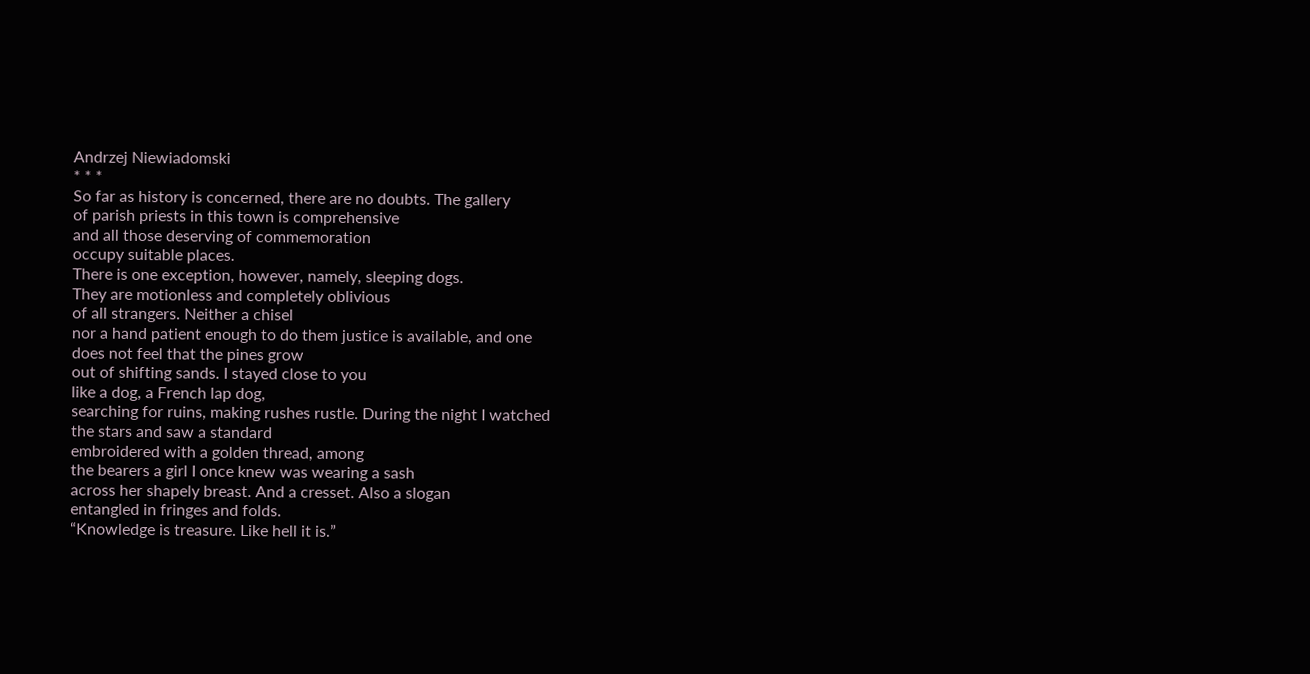Andrzej Niewiadomski
* * *
So far as history is concerned, there are no doubts. The gallery
of parish priests in this town is comprehensive
and all those deserving of commemoration
occupy suitable places.
There is one exception, however, namely, sleeping dogs.
They are motionless and completely oblivious
of all strangers. Neither a chisel
nor a hand patient enough to do them justice is available, and one
does not feel that the pines grow
out of shifting sands. I stayed close to you
like a dog, a French lap dog,
searching for ruins, making rushes rustle. During the night I watched
the stars and saw a standard
embroidered with a golden thread, among
the bearers a girl I once knew was wearing a sash
across her shapely breast. And a cresset. Also a slogan
entangled in fringes and folds.
“Knowledge is treasure. Like hell it is.”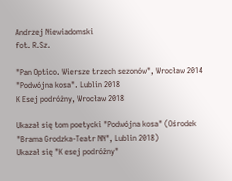Andrzej Niewiadomski
fot. R.Sz.

"Pan Optico. Wiersze trzech sezonów", Wrocław 2014
"Podwójna kosa". Lublin 2018
K Esej podróżny, Wrocław 2018

Ukazał się tom poetycki "Podwójna kosa" (Ośrodek "Brama Grodzka-Teatr NN", Lublin 2018)
Ukazał się "K esej podróżny"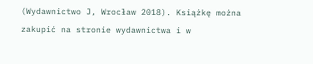(Wydawnictwo J, Wrocław 2018). Książkę można zakupić na stronie wydawnictwa i w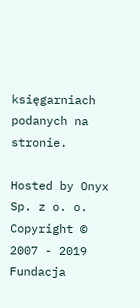księgarniach podanych na stronie.

Hosted by Onyx Sp. z o. o. Copyright © 2007 - 2019  Fundacja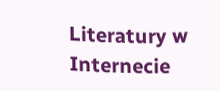Literatury w Internecie